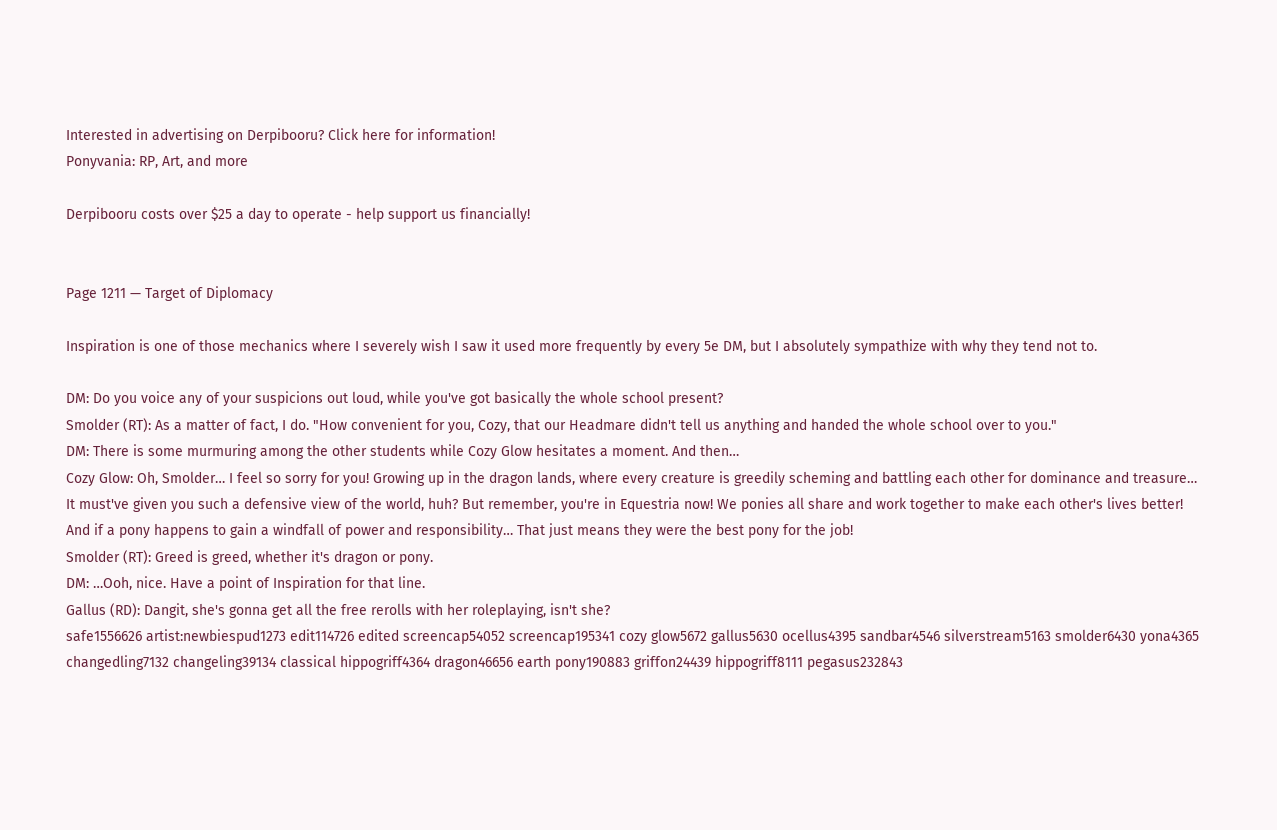Interested in advertising on Derpibooru? Click here for information!
Ponyvania: RP, Art, and more

Derpibooru costs over $25 a day to operate - help support us financially!


Page 1211 — Target of Diplomacy

Inspiration is one of those mechanics where I severely wish I saw it used more frequently by every 5e DM, but I absolutely sympathize with why they tend not to.

DM: Do you voice any of your suspicions out loud, while you've got basically the whole school present?
Smolder (RT): As a matter of fact, I do. "How convenient for you, Cozy, that our Headmare didn't tell us anything and handed the whole school over to you."
DM: There is some murmuring among the other students while Cozy Glow hesitates a moment. And then…
Cozy Glow: Oh, Smolder… I feel so sorry for you! Growing up in the dragon lands, where every creature is greedily scheming and battling each other for dominance and treasure… It must've given you such a defensive view of the world, huh? But remember, you're in Equestria now! We ponies all share and work together to make each other's lives better! And if a pony happens to gain a windfall of power and responsibility… That just means they were the best pony for the job!
Smolder (RT): Greed is greed, whether it's dragon or pony.
DM: …Ooh, nice. Have a point of Inspiration for that line.
Gallus (RD): Dangit, she's gonna get all the free rerolls with her roleplaying, isn't she?
safe1556626 artist:newbiespud1273 edit114726 edited screencap54052 screencap195341 cozy glow5672 gallus5630 ocellus4395 sandbar4546 silverstream5163 smolder6430 yona4365 changedling7132 changeling39134 classical hippogriff4364 dragon46656 earth pony190883 griffon24439 hippogriff8111 pegasus232843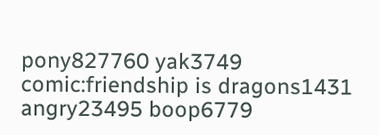pony827760 yak3749 comic:friendship is dragons1431 angry23495 boop6779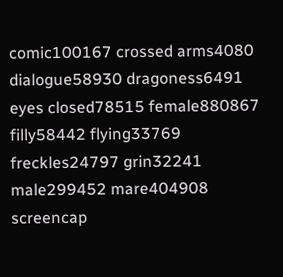comic100167 crossed arms4080 dialogue58930 dragoness6491 eyes closed78515 female880867 filly58442 flying33769 freckles24797 grin32241 male299452 mare404908 screencap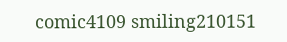comic4109 smiling210151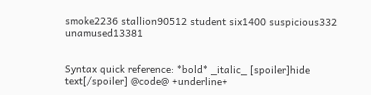smoke2236 stallion90512 student six1400 suspicious332 unamused13381


Syntax quick reference: *bold* _italic_ [spoiler]hide text[/spoiler] @code@ +underline+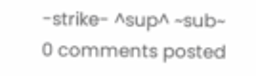-strike- ^sup^ ~sub~
0 comments posted